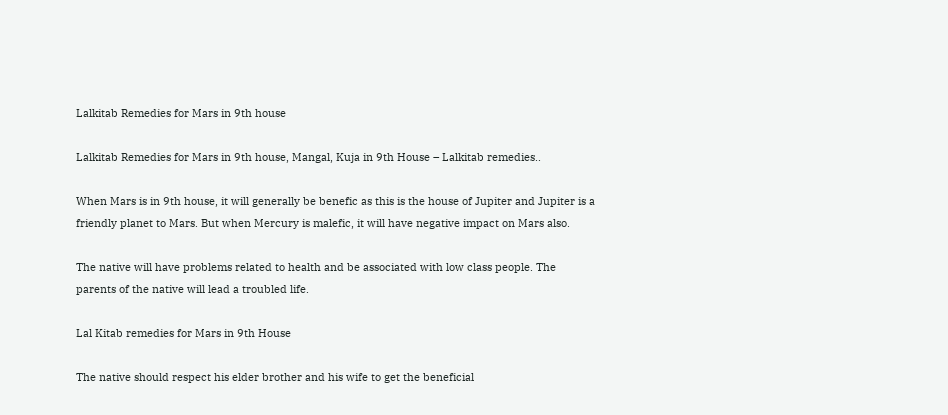Lalkitab Remedies for Mars in 9th house

Lalkitab Remedies for Mars in 9th house, Mangal, Kuja in 9th House – Lalkitab remedies..

When Mars is in 9th house, it will generally be benefic as this is the house of Jupiter and Jupiter is a friendly planet to Mars. But when Mercury is malefic, it will have negative impact on Mars also.

The native will have problems related to health and be associated with low class people. The parents of the native will lead a troubled life.

Lal Kitab remedies for Mars in 9th House

The native should respect his elder brother and his wife to get the beneficial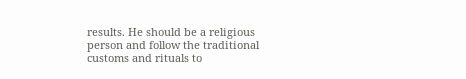results. He should be a religious person and follow the traditional customs and rituals to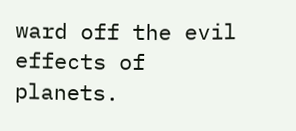ward off the evil effects of planets.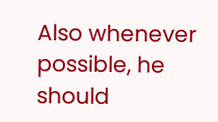Also whenever possible, he should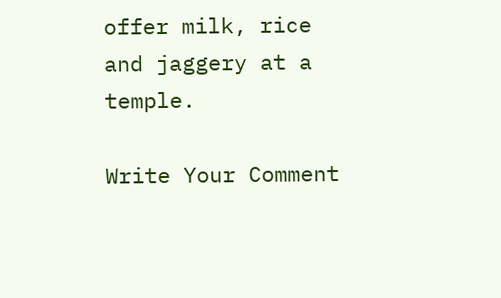offer milk, rice and jaggery at a temple.

Write Your Comment